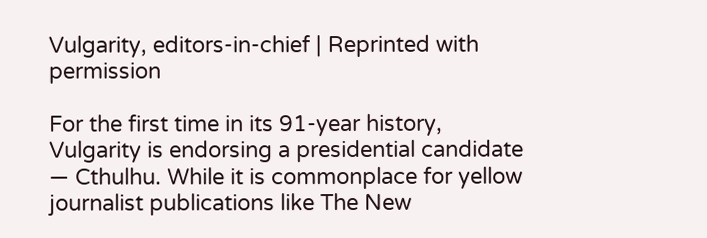Vulgarity, editors-in-chief | Reprinted with permission

For the first time in its 91-year history, Vulgarity is endorsing a presidential candidate — Cthulhu. While it is commonplace for yellow journalist publications like The New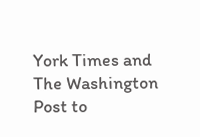York Times and The Washington Post to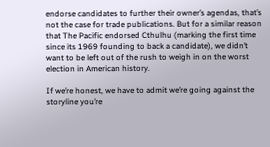endorse candidates to further their owner’s agendas, that’s not the case for trade publications. But for a similar reason that The Pacific endorsed Cthulhu (marking the first time since its 1969 founding to back a candidate), we didn’t want to be left out of the rush to weigh in on the worst election in American history.

If we’re honest, we have to admit we’re going against the storyline you’re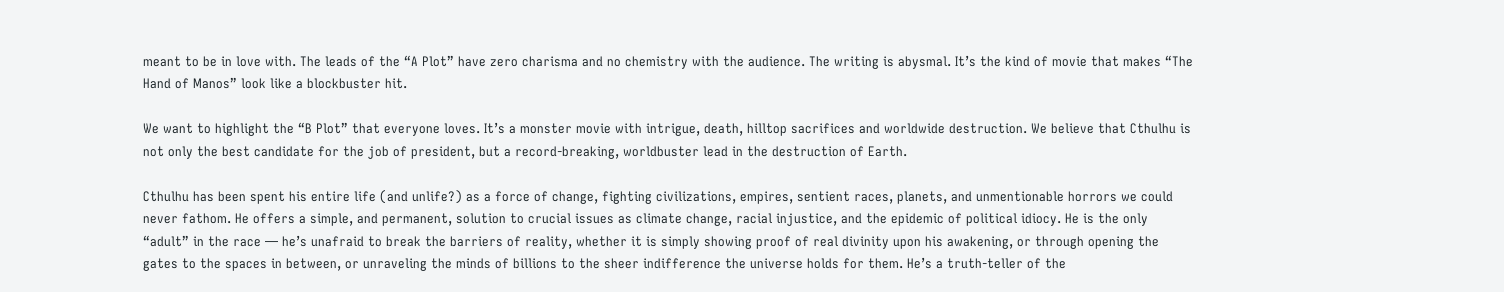meant to be in love with. The leads of the “A Plot” have zero charisma and no chemistry with the audience. The writing is abysmal. It’s the kind of movie that makes “The Hand of Manos” look like a blockbuster hit.

We want to highlight the “B Plot” that everyone loves. It’s a monster movie with intrigue, death, hilltop sacrifices and worldwide destruction. We believe that Cthulhu is not only the best candidate for the job of president, but a record-breaking, worldbuster lead in the destruction of Earth.

Cthulhu has been spent his entire life (and unlife?) as a force of change, fighting civilizations, empires, sentient races, planets, and unmentionable horrors we could never fathom. He offers a simple, and permanent, solution to crucial issues as climate change, racial injustice, and the epidemic of political idiocy. He is the only “adult” in the race — he’s unafraid to break the barriers of reality, whether it is simply showing proof of real divinity upon his awakening, or through opening the gates to the spaces in between, or unraveling the minds of billions to the sheer indifference the universe holds for them. He’s a truth-teller of the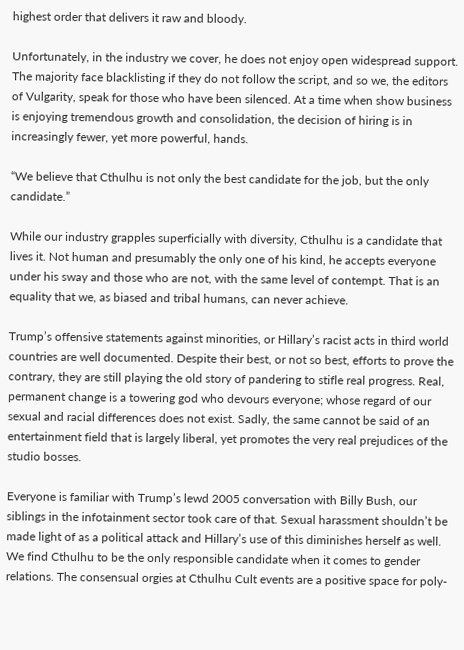highest order that delivers it raw and bloody.

Unfortunately, in the industry we cover, he does not enjoy open widespread support. The majority face blacklisting if they do not follow the script, and so we, the editors of Vulgarity, speak for those who have been silenced. At a time when show business is enjoying tremendous growth and consolidation, the decision of hiring is in increasingly fewer, yet more powerful, hands.

“We believe that Cthulhu is not only the best candidate for the job, but the only candidate.”

While our industry grapples superficially with diversity, Cthulhu is a candidate that lives it. Not human and presumably the only one of his kind, he accepts everyone under his sway and those who are not, with the same level of contempt. That is an equality that we, as biased and tribal humans, can never achieve.

Trump’s offensive statements against minorities, or Hillary’s racist acts in third world countries are well documented. Despite their best, or not so best, efforts to prove the contrary, they are still playing the old story of pandering to stifle real progress. Real, permanent change is a towering god who devours everyone; whose regard of our sexual and racial differences does not exist. Sadly, the same cannot be said of an entertainment field that is largely liberal, yet promotes the very real prejudices of the studio bosses.

Everyone is familiar with Trump’s lewd 2005 conversation with Billy Bush, our siblings in the infotainment sector took care of that. Sexual harassment shouldn’t be made light of as a political attack and Hillary’s use of this diminishes herself as well. We find Cthulhu to be the only responsible candidate when it comes to gender relations. The consensual orgies at Cthulhu Cult events are a positive space for poly-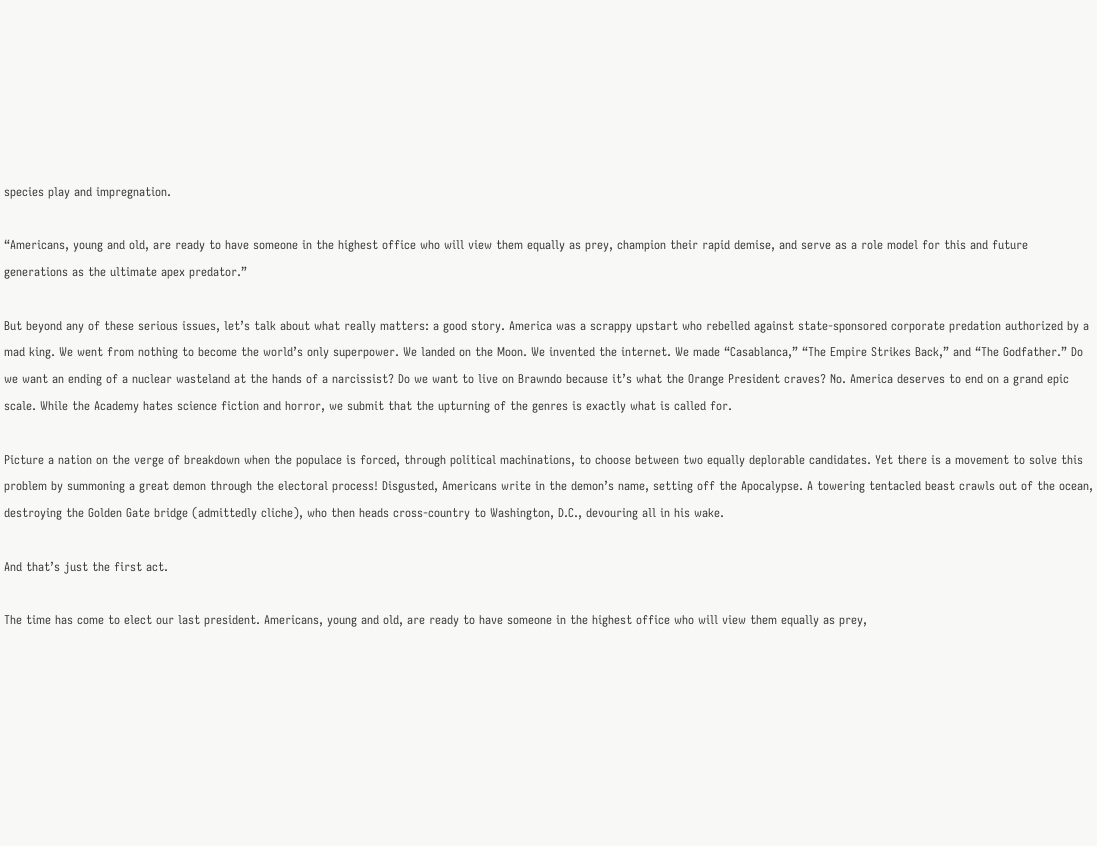species play and impregnation.

“Americans, young and old, are ready to have someone in the highest office who will view them equally as prey, champion their rapid demise, and serve as a role model for this and future generations as the ultimate apex predator.”

But beyond any of these serious issues, let’s talk about what really matters: a good story. America was a scrappy upstart who rebelled against state-sponsored corporate predation authorized by a mad king. We went from nothing to become the world’s only superpower. We landed on the Moon. We invented the internet. We made “Casablanca,” “The Empire Strikes Back,” and “The Godfather.” Do we want an ending of a nuclear wasteland at the hands of a narcissist? Do we want to live on Brawndo because it’s what the Orange President craves? No. America deserves to end on a grand epic scale. While the Academy hates science fiction and horror, we submit that the upturning of the genres is exactly what is called for.

Picture a nation on the verge of breakdown when the populace is forced, through political machinations, to choose between two equally deplorable candidates. Yet there is a movement to solve this problem by summoning a great demon through the electoral process! Disgusted, Americans write in the demon’s name, setting off the Apocalypse. A towering tentacled beast crawls out of the ocean, destroying the Golden Gate bridge (admittedly cliche), who then heads cross-country to Washington, D.C., devouring all in his wake.

And that’s just the first act.

The time has come to elect our last president. Americans, young and old, are ready to have someone in the highest office who will view them equally as prey,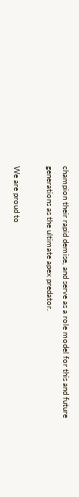champion their rapid demise, and serve as a role model for this and future generations as the ultimate apex predator.

We are proud to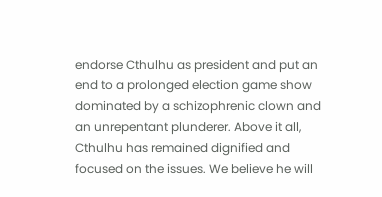endorse Cthulhu as president and put an end to a prolonged election game show dominated by a schizophrenic clown and an unrepentant plunderer. Above it all, Cthulhu has remained dignified and focused on the issues. We believe he will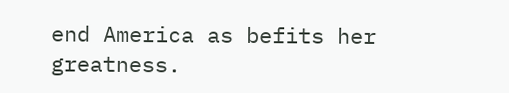end America as befits her greatness.